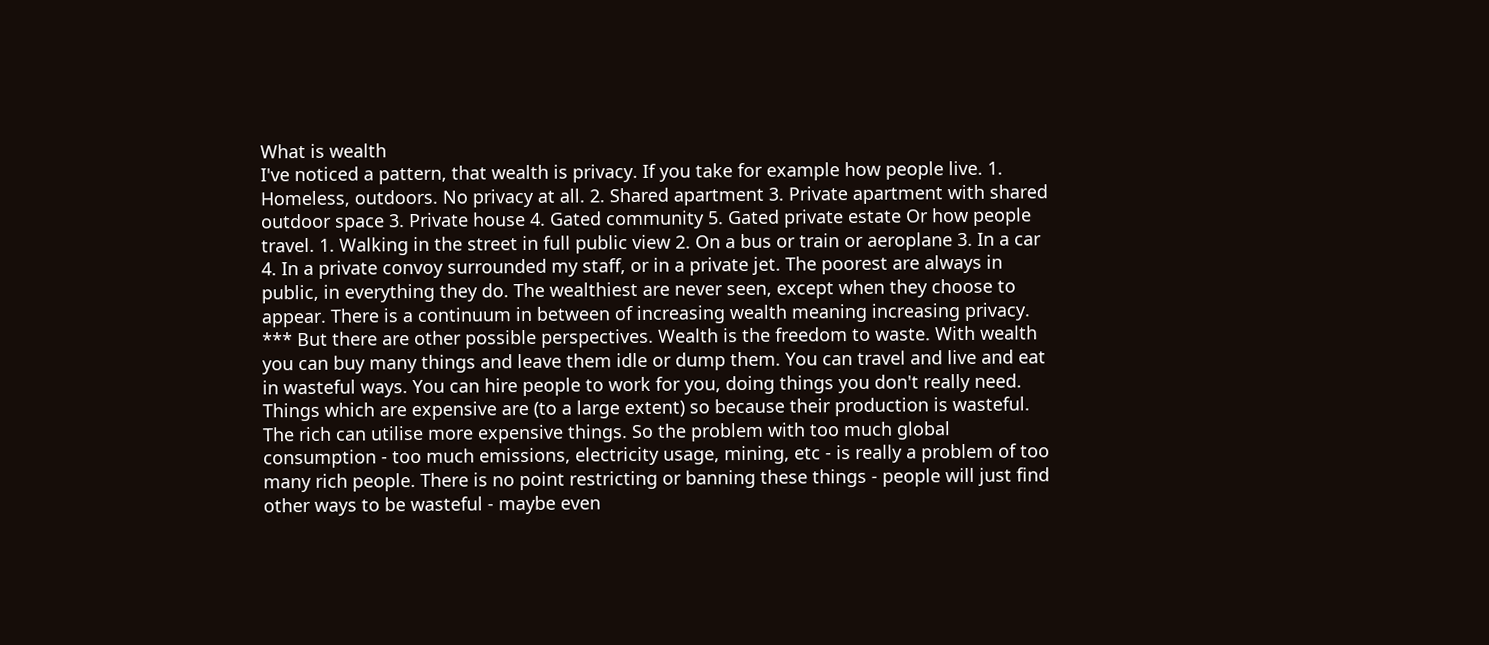What is wealth
I've noticed a pattern, that wealth is privacy. If you take for example how people live. 1. Homeless, outdoors. No privacy at all. 2. Shared apartment 3. Private apartment with shared outdoor space 3. Private house 4. Gated community 5. Gated private estate Or how people travel. 1. Walking in the street in full public view 2. On a bus or train or aeroplane 3. In a car 4. In a private convoy surrounded my staff, or in a private jet. The poorest are always in public, in everything they do. The wealthiest are never seen, except when they choose to appear. There is a continuum in between of increasing wealth meaning increasing privacy. *** But there are other possible perspectives. Wealth is the freedom to waste. With wealth you can buy many things and leave them idle or dump them. You can travel and live and eat in wasteful ways. You can hire people to work for you, doing things you don't really need. Things which are expensive are (to a large extent) so because their production is wasteful. The rich can utilise more expensive things. So the problem with too much global consumption - too much emissions, electricity usage, mining, etc - is really a problem of too many rich people. There is no point restricting or banning these things - people will just find other ways to be wasteful - maybe even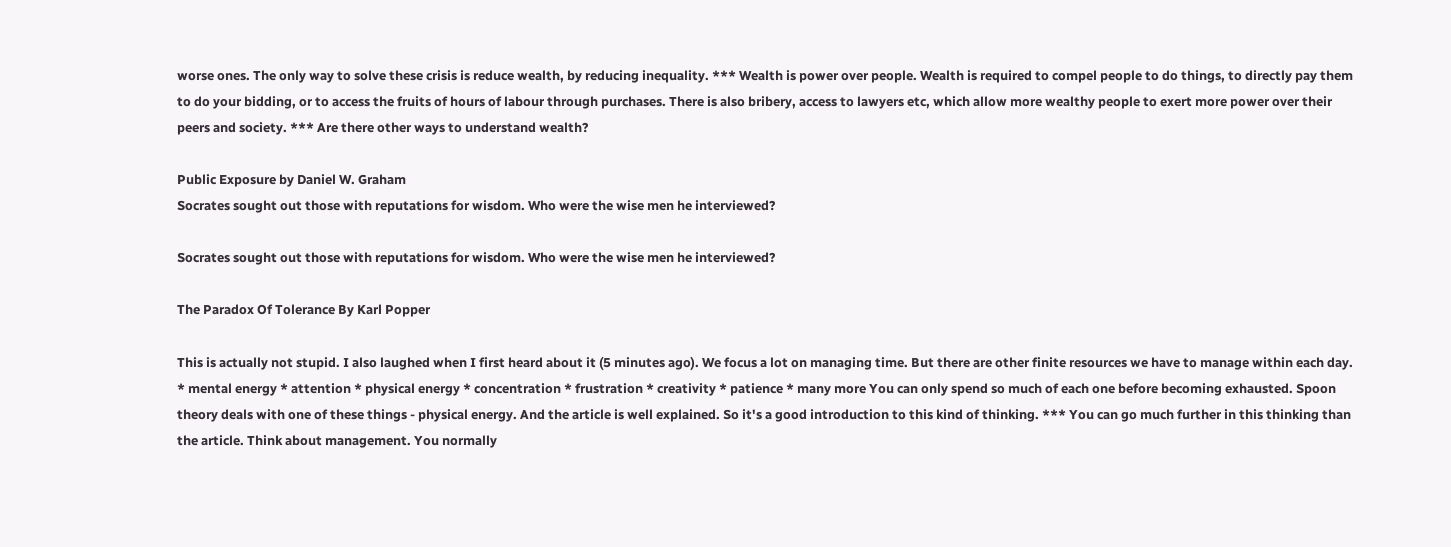worse ones. The only way to solve these crisis is reduce wealth, by reducing inequality. *** Wealth is power over people. Wealth is required to compel people to do things, to directly pay them to do your bidding, or to access the fruits of hours of labour through purchases. There is also bribery, access to lawyers etc, which allow more wealthy people to exert more power over their peers and society. *** Are there other ways to understand wealth?

Public Exposure by Daniel W. Graham
Socrates sought out those with reputations for wisdom. Who were the wise men he interviewed?

Socrates sought out those with reputations for wisdom. Who were the wise men he interviewed?

The Paradox Of Tolerance By Karl Popper

This is actually not stupid. I also laughed when I first heard about it (5 minutes ago). We focus a lot on managing time. But there are other finite resources we have to manage within each day. * mental energy * attention * physical energy * concentration * frustration * creativity * patience * many more You can only spend so much of each one before becoming exhausted. Spoon theory deals with one of these things - physical energy. And the article is well explained. So it's a good introduction to this kind of thinking. *** You can go much further in this thinking than the article. Think about management. You normally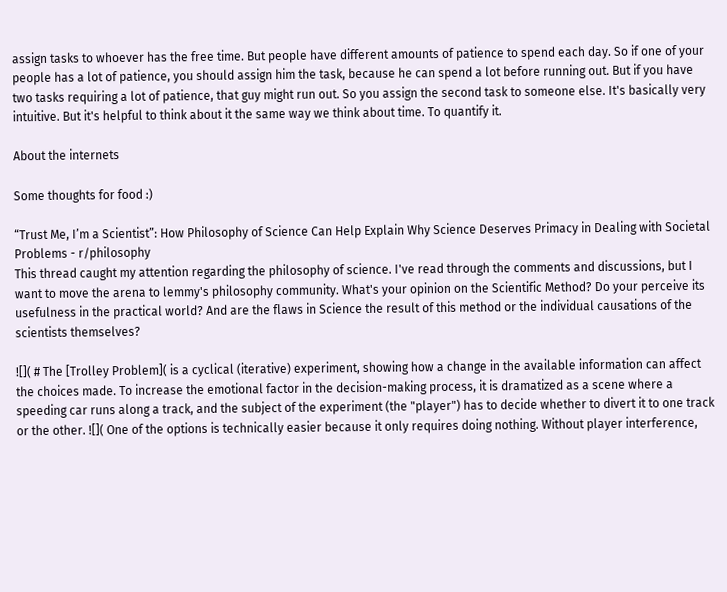assign tasks to whoever has the free time. But people have different amounts of patience to spend each day. So if one of your people has a lot of patience, you should assign him the task, because he can spend a lot before running out. But if you have two tasks requiring a lot of patience, that guy might run out. So you assign the second task to someone else. It's basically very intuitive. But it's helpful to think about it the same way we think about time. To quantify it.

About the internets

Some thoughts for food :)

“Trust Me, I’m a Scientist”: How Philosophy of Science Can Help Explain Why Science Deserves Primacy in Dealing with Societal Problems - r/philosophy
This thread caught my attention regarding the philosophy of science. I've read through the comments and discussions, but I want to move the arena to lemmy's philosophy community. What's your opinion on the Scientific Method? Do your perceive its usefulness in the practical world? And are the flaws in Science the result of this method or the individual causations of the scientists themselves?

![]( # The [Trolley Problem]( is a cyclical (iterative) experiment, showing how a change in the available information can affect the choices made. To increase the emotional factor in the decision-making process, it is dramatized as a scene where a speeding car runs along a track, and the subject of the experiment (the "player") has to decide whether to divert it to one track or the other. ![]( One of the options is technically easier because it only requires doing nothing. Without player interference,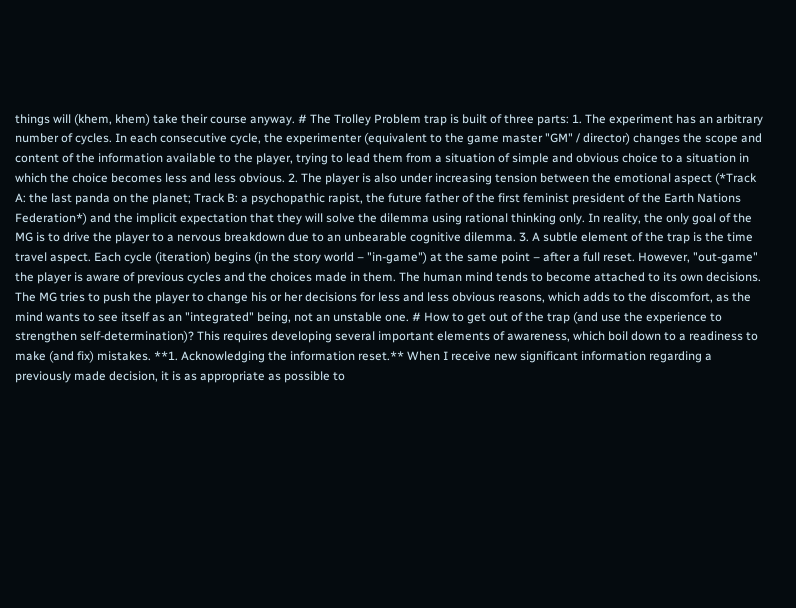things will (khem, khem) take their course anyway. # The Trolley Problem trap is built of three parts: 1. The experiment has an arbitrary number of cycles. In each consecutive cycle, the experimenter (equivalent to the game master "GM" / director) changes the scope and content of the information available to the player, trying to lead them from a situation of simple and obvious choice to a situation in which the choice becomes less and less obvious. 2. The player is also under increasing tension between the emotional aspect (*Track A: the last panda on the planet; Track B: a psychopathic rapist, the future father of the first feminist president of the Earth Nations Federation*) and the implicit expectation that they will solve the dilemma using rational thinking only. In reality, the only goal of the MG is to drive the player to a nervous breakdown due to an unbearable cognitive dilemma. 3. A subtle element of the trap is the time travel aspect. Each cycle (iteration) begins (in the story world – "in-game") at the same point – after a full reset. However, "out-game" the player is aware of previous cycles and the choices made in them. The human mind tends to become attached to its own decisions. The MG tries to push the player to change his or her decisions for less and less obvious reasons, which adds to the discomfort, as the mind wants to see itself as an "integrated" being, not an unstable one. # How to get out of the trap (and use the experience to strengthen self-determination)? This requires developing several important elements of awareness, which boil down to a readiness to make (and fix) mistakes. **1. Acknowledging the information reset.** When I receive new significant information regarding a previously made decision, it is as appropriate as possible to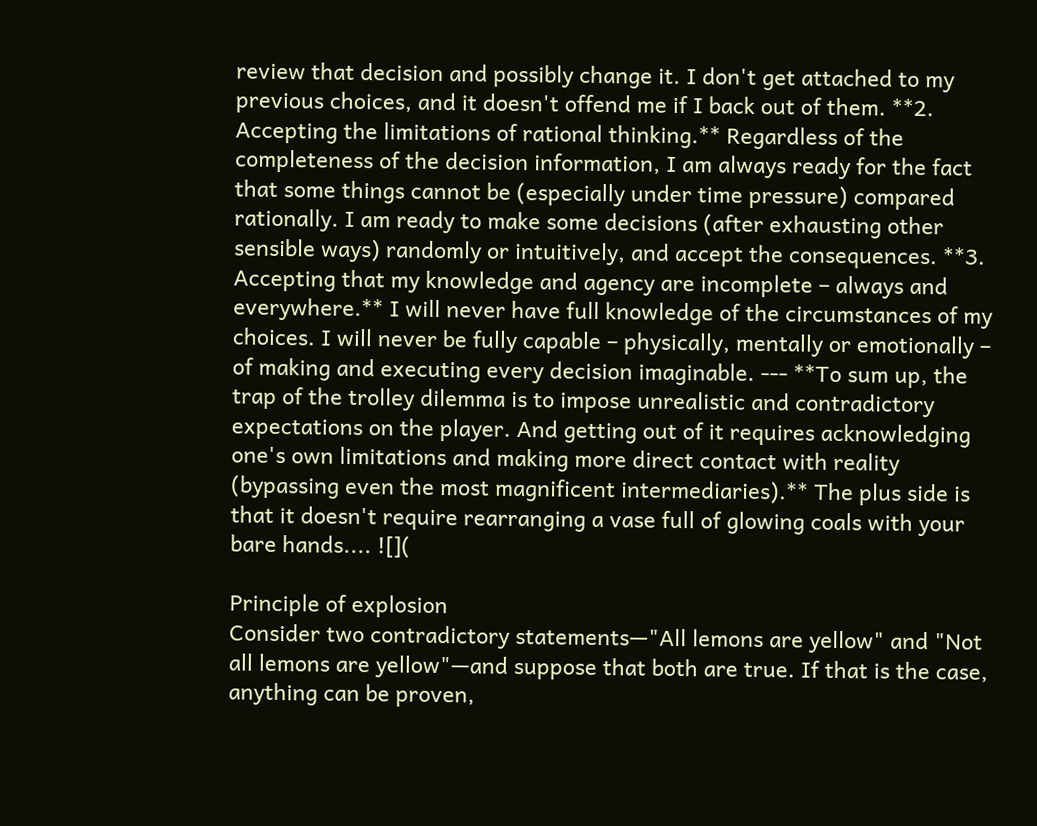review that decision and possibly change it. I don't get attached to my previous choices, and it doesn't offend me if I back out of them. **2. Accepting the limitations of rational thinking.** Regardless of the completeness of the decision information, I am always ready for the fact that some things cannot be (especially under time pressure) compared rationally. I am ready to make some decisions (after exhausting other sensible ways) randomly or intuitively, and accept the consequences. **3. Accepting that my knowledge and agency are incomplete – always and everywhere.** I will never have full knowledge of the circumstances of my choices. I will never be fully capable – physically, mentally or emotionally – of making and executing every decision imaginable. --- **To sum up, the trap of the trolley dilemma is to impose unrealistic and contradictory expectations on the player. And getting out of it requires acknowledging one's own limitations and making more direct contact with reality (bypassing even the most magnificent intermediaries).** The plus side is that it doesn't require rearranging a vase full of glowing coals with your bare hands.... ![](

Principle of explosion
Consider two contradictory statements—"All lemons are yellow" and "Not all lemons are yellow"—and suppose that both are true. If that is the case, anything can be proven,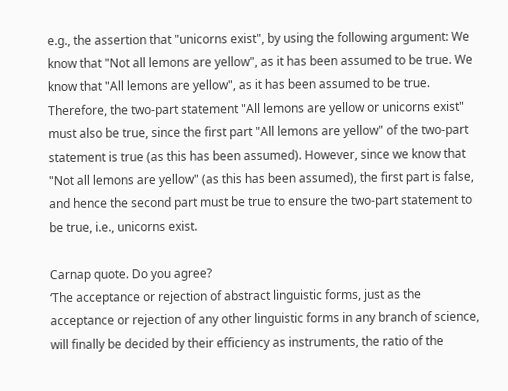e.g., the assertion that "unicorns exist", by using the following argument: We know that "Not all lemons are yellow", as it has been assumed to be true. We know that "All lemons are yellow", as it has been assumed to be true. Therefore, the two-part statement "All lemons are yellow or unicorns exist" must also be true, since the first part "All lemons are yellow" of the two-part statement is true (as this has been assumed). However, since we know that "Not all lemons are yellow" (as this has been assumed), the first part is false, and hence the second part must be true to ensure the two-part statement to be true, i.e., unicorns exist.

Carnap quote. Do you agree?
‘The acceptance or rejection of abstract linguistic forms, just as the acceptance or rejection of any other linguistic forms in any branch of science, will finally be decided by their efficiency as instruments, the ratio of the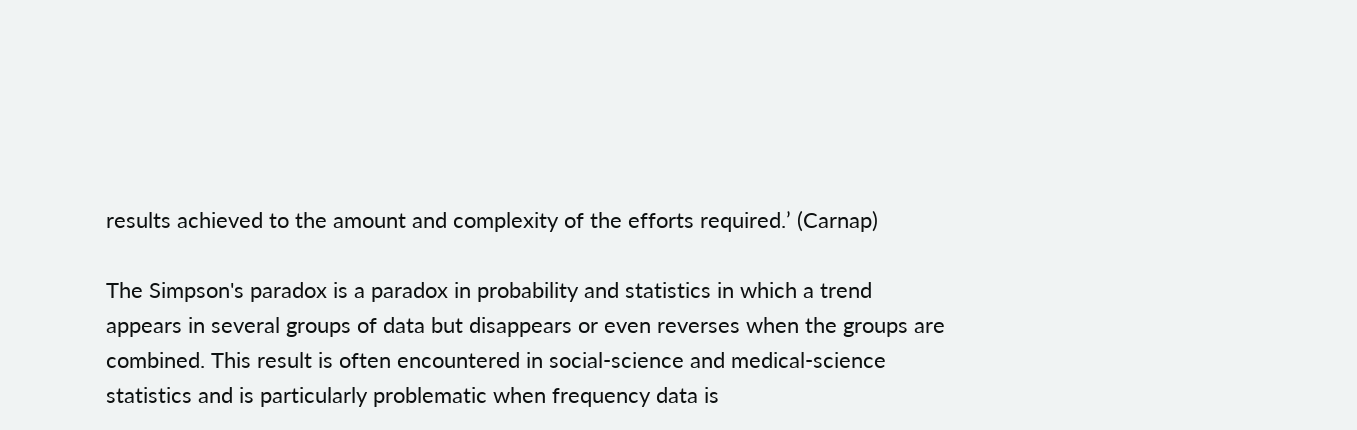results achieved to the amount and complexity of the efforts required.’ (Carnap)

The Simpson's paradox is a paradox in probability and statistics in which a trend appears in several groups of data but disappears or even reverses when the groups are combined. This result is often encountered in social-science and medical-science statistics and is particularly problematic when frequency data is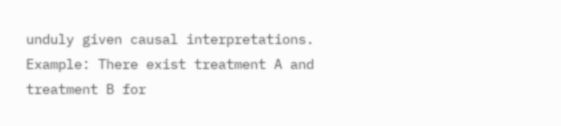unduly given causal interpretations. Example: There exist treatment A and treatment B for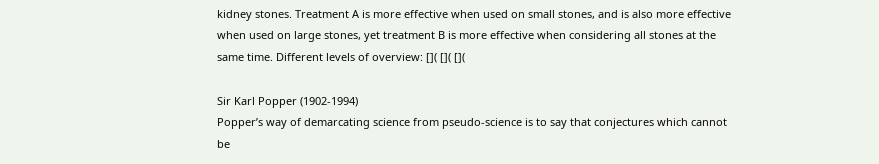kidney stones. Treatment A is more effective when used on small stones, and is also more effective when used on large stones, yet treatment B is more effective when considering all stones at the same time. Different levels of overview: []( []( [](

Sir Karl Popper (1902-1994)
Popper’s way of demarcating science from pseudo-science is to say that conjectures which cannot be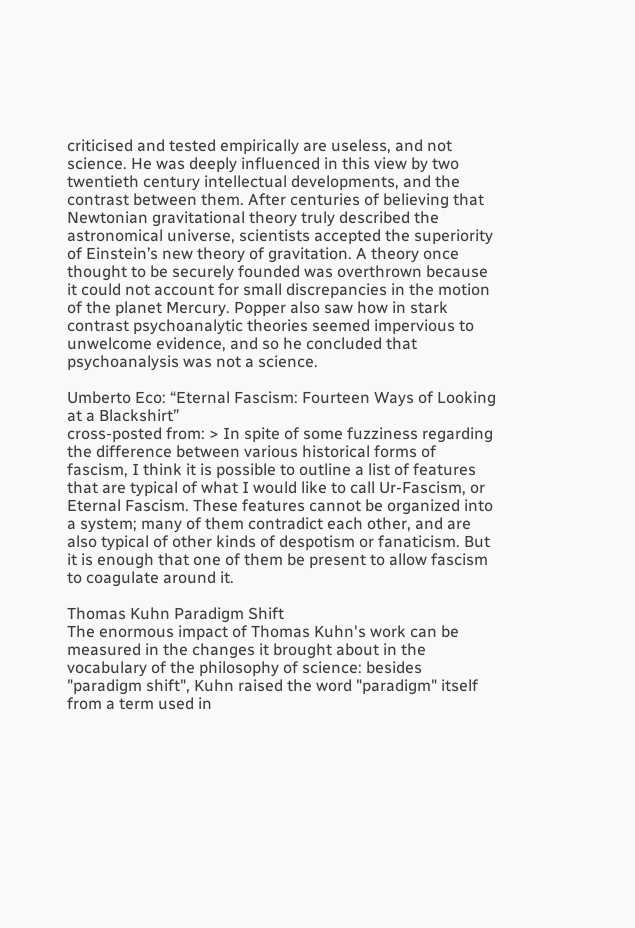criticised and tested empirically are useless, and not science. He was deeply influenced in this view by two twentieth century intellectual developments, and the contrast between them. After centuries of believing that Newtonian gravitational theory truly described the astronomical universe, scientists accepted the superiority of Einstein’s new theory of gravitation. A theory once thought to be securely founded was overthrown because it could not account for small discrepancies in the motion of the planet Mercury. Popper also saw how in stark contrast psychoanalytic theories seemed impervious to unwelcome evidence, and so he concluded that psychoanalysis was not a science.

Umberto Eco: “Eternal Fascism: Fourteen Ways of Looking at a Blackshirt”
cross-posted from: > In spite of some fuzziness regarding the difference between various historical forms of fascism, I think it is possible to outline a list of features that are typical of what I would like to call Ur-Fascism, or Eternal Fascism. These features cannot be organized into a system; many of them contradict each other, and are also typical of other kinds of despotism or fanaticism. But it is enough that one of them be present to allow fascism to coagulate around it.

Thomas Kuhn Paradigm Shift
The enormous impact of Thomas Kuhn's work can be measured in the changes it brought about in the vocabulary of the philosophy of science: besides "paradigm shift", Kuhn raised the word "paradigm" itself from a term used in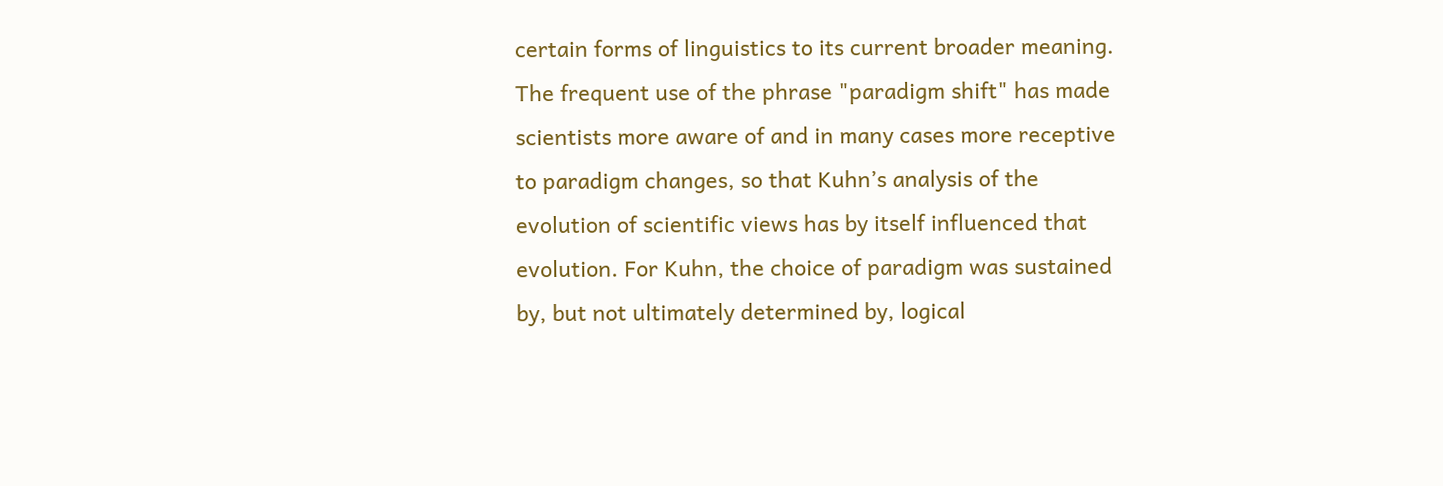certain forms of linguistics to its current broader meaning. The frequent use of the phrase "paradigm shift" has made scientists more aware of and in many cases more receptive to paradigm changes, so that Kuhn’s analysis of the evolution of scientific views has by itself influenced that evolution. For Kuhn, the choice of paradigm was sustained by, but not ultimately determined by, logical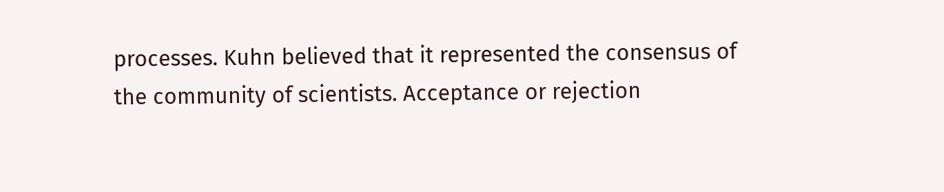processes. Kuhn believed that it represented the consensus of the community of scientists. Acceptance or rejection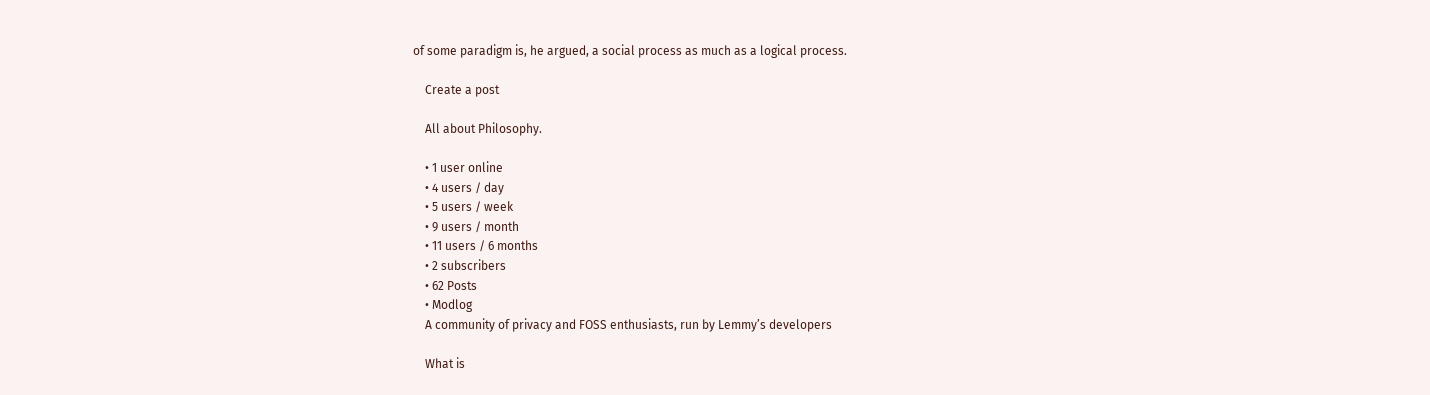of some paradigm is, he argued, a social process as much as a logical process.

    Create a post

    All about Philosophy.

    • 1 user online
    • 4 users / day
    • 5 users / week
    • 9 users / month
    • 11 users / 6 months
    • 2 subscribers
    • 62 Posts
    • Modlog
    A community of privacy and FOSS enthusiasts, run by Lemmy’s developers

    What is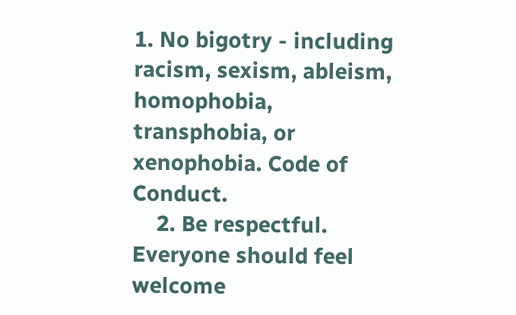1. No bigotry - including racism, sexism, ableism, homophobia, transphobia, or xenophobia. Code of Conduct.
    2. Be respectful. Everyone should feel welcome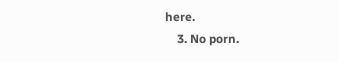here.
    3. No porn.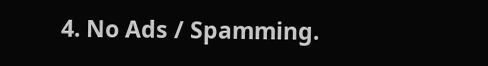4. No Ads / Spamming.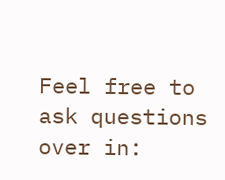Feel free to ask questions over in: